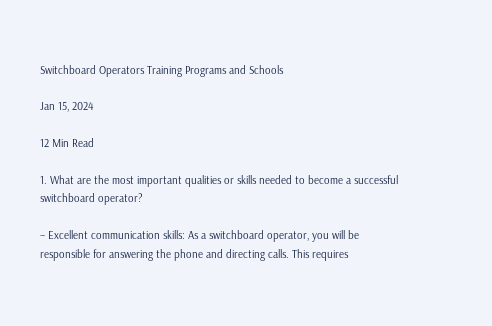Switchboard Operators Training Programs and Schools

Jan 15, 2024

12 Min Read

1. What are the most important qualities or skills needed to become a successful switchboard operator?

– Excellent communication skills: As a switchboard operator, you will be responsible for answering the phone and directing calls. This requires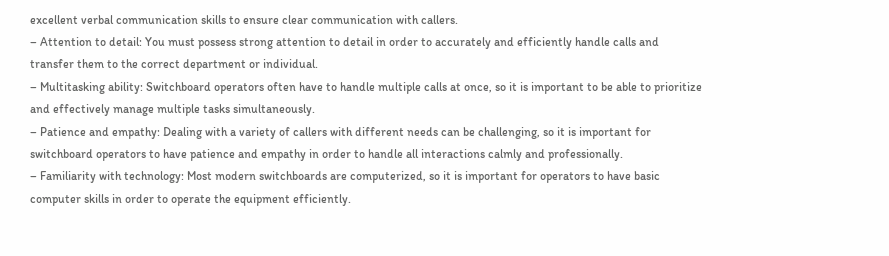excellent verbal communication skills to ensure clear communication with callers.
– Attention to detail: You must possess strong attention to detail in order to accurately and efficiently handle calls and transfer them to the correct department or individual.
– Multitasking ability: Switchboard operators often have to handle multiple calls at once, so it is important to be able to prioritize and effectively manage multiple tasks simultaneously.
– Patience and empathy: Dealing with a variety of callers with different needs can be challenging, so it is important for switchboard operators to have patience and empathy in order to handle all interactions calmly and professionally.
– Familiarity with technology: Most modern switchboards are computerized, so it is important for operators to have basic computer skills in order to operate the equipment efficiently.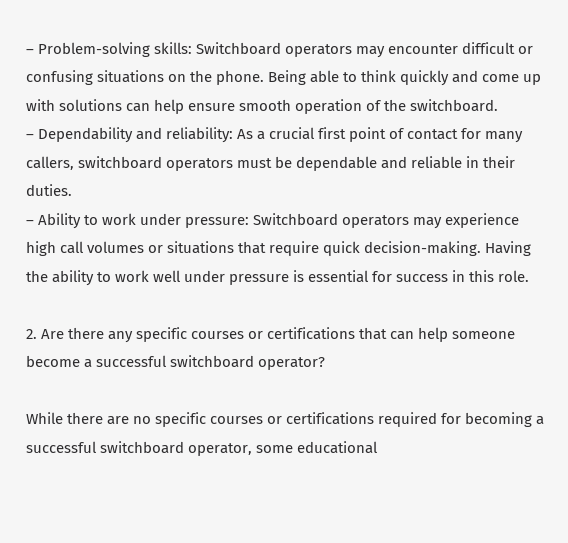– Problem-solving skills: Switchboard operators may encounter difficult or confusing situations on the phone. Being able to think quickly and come up with solutions can help ensure smooth operation of the switchboard.
– Dependability and reliability: As a crucial first point of contact for many callers, switchboard operators must be dependable and reliable in their duties.
– Ability to work under pressure: Switchboard operators may experience high call volumes or situations that require quick decision-making. Having the ability to work well under pressure is essential for success in this role.

2. Are there any specific courses or certifications that can help someone become a successful switchboard operator?

While there are no specific courses or certifications required for becoming a successful switchboard operator, some educational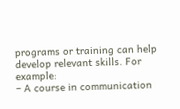programs or training can help develop relevant skills. For example:
– A course in communication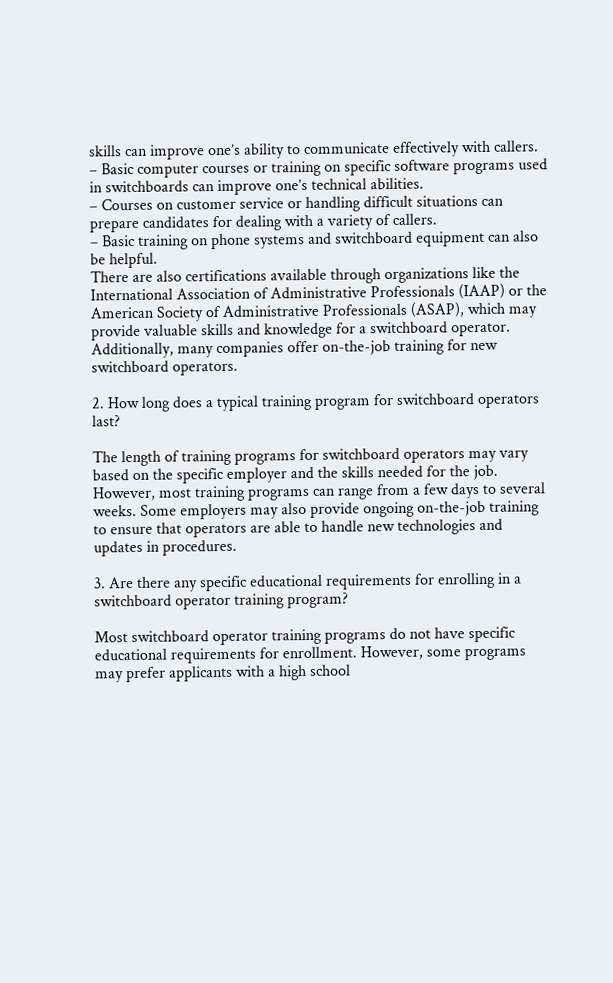skills can improve one’s ability to communicate effectively with callers.
– Basic computer courses or training on specific software programs used in switchboards can improve one’s technical abilities.
– Courses on customer service or handling difficult situations can prepare candidates for dealing with a variety of callers.
– Basic training on phone systems and switchboard equipment can also be helpful.
There are also certifications available through organizations like the International Association of Administrative Professionals (IAAP) or the American Society of Administrative Professionals (ASAP), which may provide valuable skills and knowledge for a switchboard operator. Additionally, many companies offer on-the-job training for new switchboard operators.

2. How long does a typical training program for switchboard operators last?

The length of training programs for switchboard operators may vary based on the specific employer and the skills needed for the job. However, most training programs can range from a few days to several weeks. Some employers may also provide ongoing on-the-job training to ensure that operators are able to handle new technologies and updates in procedures.

3. Are there any specific educational requirements for enrolling in a switchboard operator training program?

Most switchboard operator training programs do not have specific educational requirements for enrollment. However, some programs may prefer applicants with a high school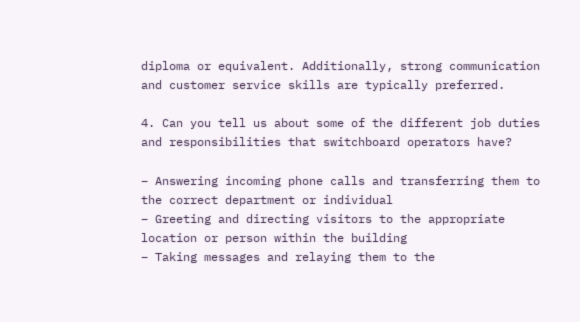diploma or equivalent. Additionally, strong communication and customer service skills are typically preferred.

4. Can you tell us about some of the different job duties and responsibilities that switchboard operators have?

– Answering incoming phone calls and transferring them to the correct department or individual
– Greeting and directing visitors to the appropriate location or person within the building
– Taking messages and relaying them to the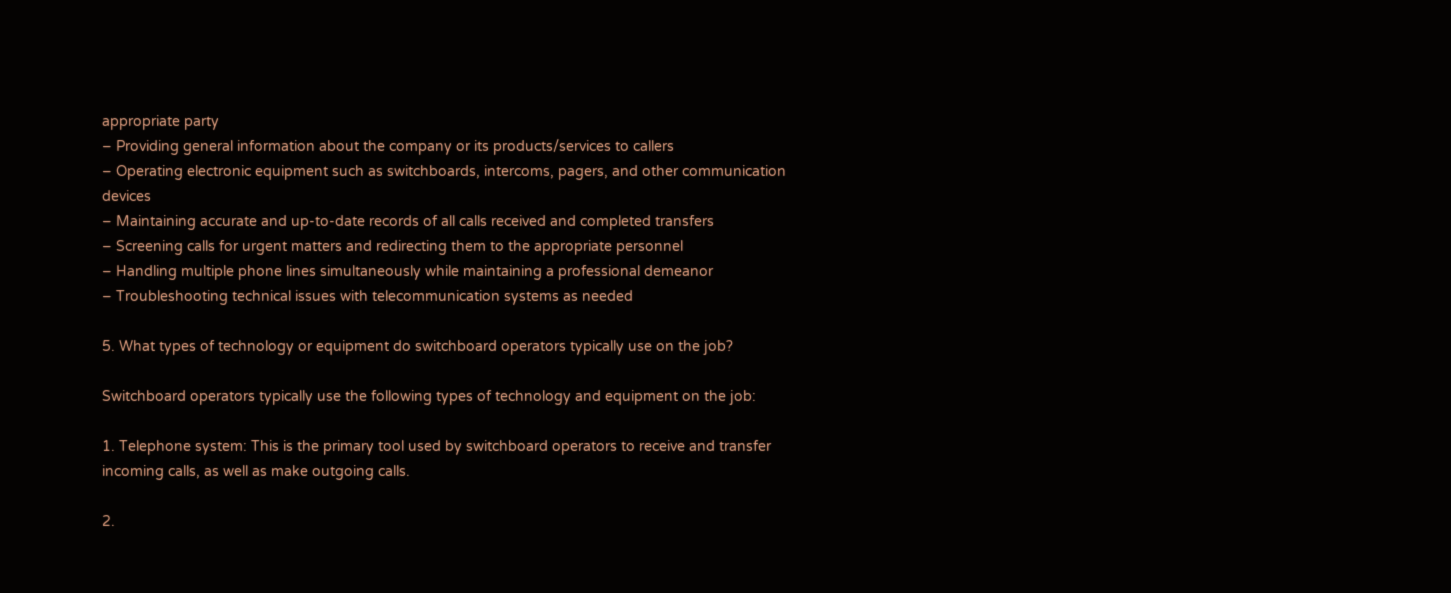appropriate party
– Providing general information about the company or its products/services to callers
– Operating electronic equipment such as switchboards, intercoms, pagers, and other communication devices
– Maintaining accurate and up-to-date records of all calls received and completed transfers
– Screening calls for urgent matters and redirecting them to the appropriate personnel
– Handling multiple phone lines simultaneously while maintaining a professional demeanor
– Troubleshooting technical issues with telecommunication systems as needed

5. What types of technology or equipment do switchboard operators typically use on the job?

Switchboard operators typically use the following types of technology and equipment on the job:

1. Telephone system: This is the primary tool used by switchboard operators to receive and transfer incoming calls, as well as make outgoing calls.

2.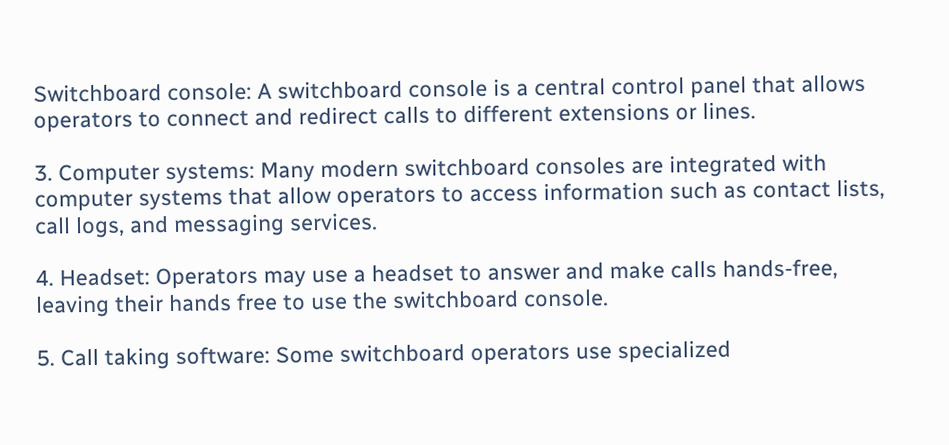Switchboard console: A switchboard console is a central control panel that allows operators to connect and redirect calls to different extensions or lines.

3. Computer systems: Many modern switchboard consoles are integrated with computer systems that allow operators to access information such as contact lists, call logs, and messaging services.

4. Headset: Operators may use a headset to answer and make calls hands-free, leaving their hands free to use the switchboard console.

5. Call taking software: Some switchboard operators use specialized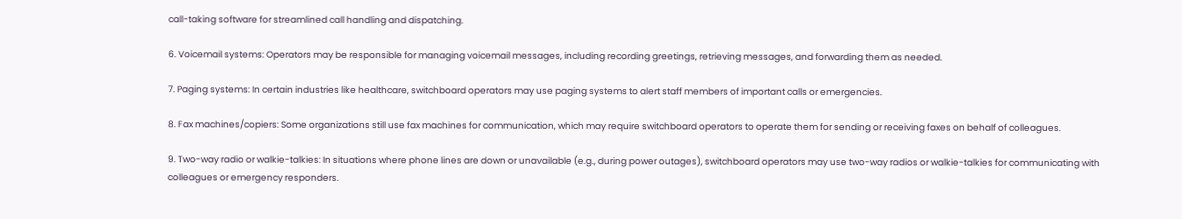call-taking software for streamlined call handling and dispatching.

6. Voicemail systems: Operators may be responsible for managing voicemail messages, including recording greetings, retrieving messages, and forwarding them as needed.

7. Paging systems: In certain industries like healthcare, switchboard operators may use paging systems to alert staff members of important calls or emergencies.

8. Fax machines/copiers: Some organizations still use fax machines for communication, which may require switchboard operators to operate them for sending or receiving faxes on behalf of colleagues.

9. Two-way radio or walkie-talkies: In situations where phone lines are down or unavailable (e.g., during power outages), switchboard operators may use two-way radios or walkie-talkies for communicating with colleagues or emergency responders.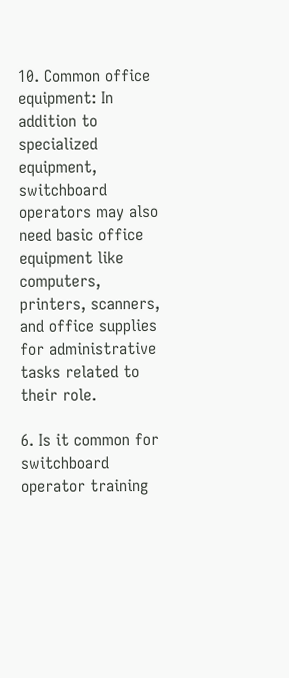10. Common office equipment: In addition to specialized equipment, switchboard operators may also need basic office equipment like computers, printers, scanners, and office supplies for administrative tasks related to their role.

6. Is it common for switchboard operator training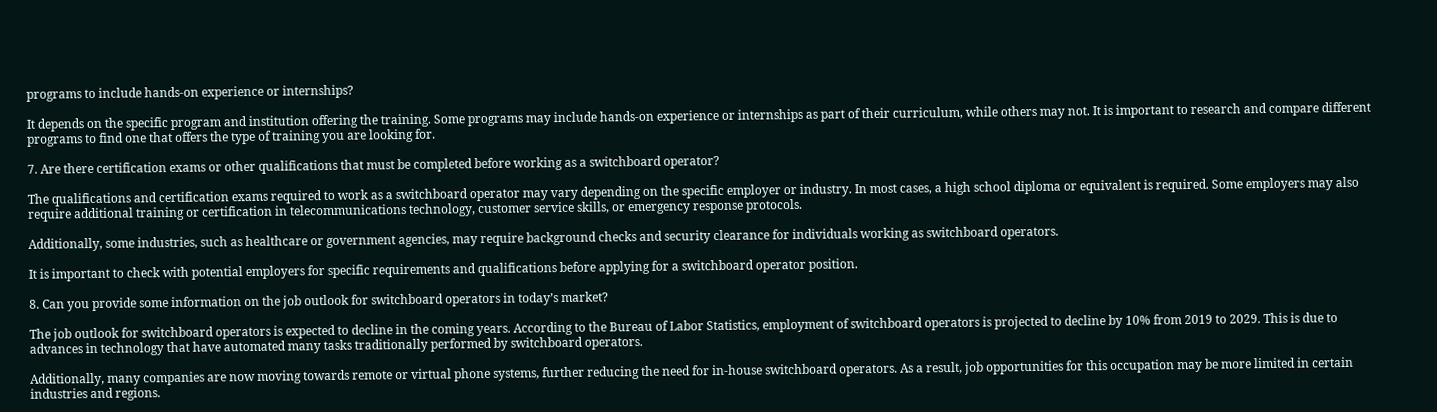programs to include hands-on experience or internships?

It depends on the specific program and institution offering the training. Some programs may include hands-on experience or internships as part of their curriculum, while others may not. It is important to research and compare different programs to find one that offers the type of training you are looking for.

7. Are there certification exams or other qualifications that must be completed before working as a switchboard operator?

The qualifications and certification exams required to work as a switchboard operator may vary depending on the specific employer or industry. In most cases, a high school diploma or equivalent is required. Some employers may also require additional training or certification in telecommunications technology, customer service skills, or emergency response protocols.

Additionally, some industries, such as healthcare or government agencies, may require background checks and security clearance for individuals working as switchboard operators.

It is important to check with potential employers for specific requirements and qualifications before applying for a switchboard operator position.

8. Can you provide some information on the job outlook for switchboard operators in today’s market?

The job outlook for switchboard operators is expected to decline in the coming years. According to the Bureau of Labor Statistics, employment of switchboard operators is projected to decline by 10% from 2019 to 2029. This is due to advances in technology that have automated many tasks traditionally performed by switchboard operators.

Additionally, many companies are now moving towards remote or virtual phone systems, further reducing the need for in-house switchboard operators. As a result, job opportunities for this occupation may be more limited in certain industries and regions.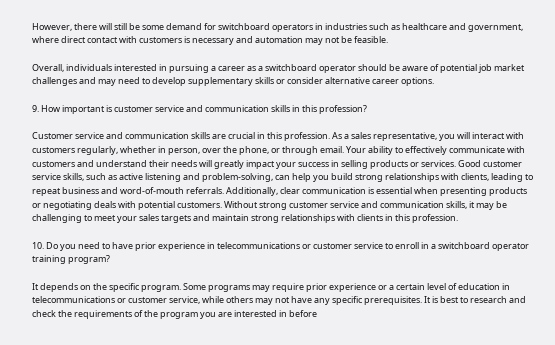However, there will still be some demand for switchboard operators in industries such as healthcare and government, where direct contact with customers is necessary and automation may not be feasible.

Overall, individuals interested in pursuing a career as a switchboard operator should be aware of potential job market challenges and may need to develop supplementary skills or consider alternative career options.

9. How important is customer service and communication skills in this profession?

Customer service and communication skills are crucial in this profession. As a sales representative, you will interact with customers regularly, whether in person, over the phone, or through email. Your ability to effectively communicate with customers and understand their needs will greatly impact your success in selling products or services. Good customer service skills, such as active listening and problem-solving, can help you build strong relationships with clients, leading to repeat business and word-of-mouth referrals. Additionally, clear communication is essential when presenting products or negotiating deals with potential customers. Without strong customer service and communication skills, it may be challenging to meet your sales targets and maintain strong relationships with clients in this profession.

10. Do you need to have prior experience in telecommunications or customer service to enroll in a switchboard operator training program?

It depends on the specific program. Some programs may require prior experience or a certain level of education in telecommunications or customer service, while others may not have any specific prerequisites. It is best to research and check the requirements of the program you are interested in before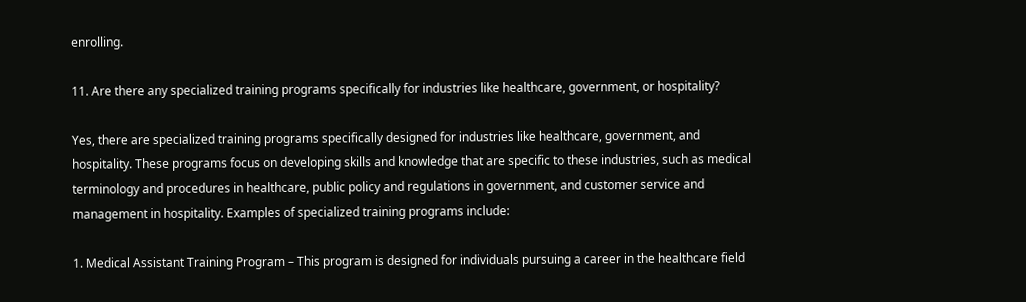enrolling.

11. Are there any specialized training programs specifically for industries like healthcare, government, or hospitality?

Yes, there are specialized training programs specifically designed for industries like healthcare, government, and hospitality. These programs focus on developing skills and knowledge that are specific to these industries, such as medical terminology and procedures in healthcare, public policy and regulations in government, and customer service and management in hospitality. Examples of specialized training programs include:

1. Medical Assistant Training Program – This program is designed for individuals pursuing a career in the healthcare field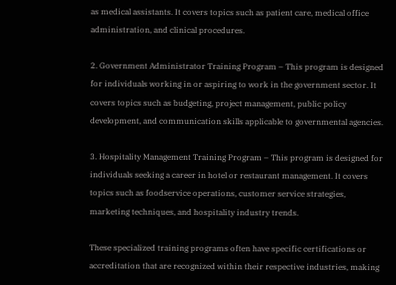as medical assistants. It covers topics such as patient care, medical office administration, and clinical procedures.

2. Government Administrator Training Program – This program is designed for individuals working in or aspiring to work in the government sector. It covers topics such as budgeting, project management, public policy development, and communication skills applicable to governmental agencies.

3. Hospitality Management Training Program – This program is designed for individuals seeking a career in hotel or restaurant management. It covers topics such as foodservice operations, customer service strategies, marketing techniques, and hospitality industry trends.

These specialized training programs often have specific certifications or accreditation that are recognized within their respective industries, making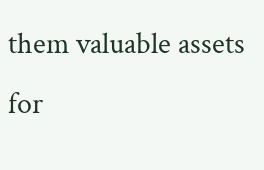them valuable assets for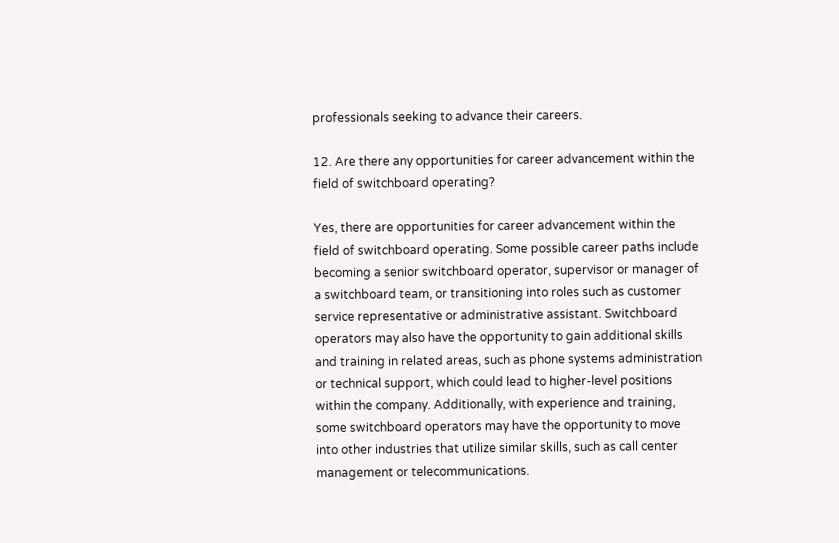professionals seeking to advance their careers.

12. Are there any opportunities for career advancement within the field of switchboard operating?

Yes, there are opportunities for career advancement within the field of switchboard operating. Some possible career paths include becoming a senior switchboard operator, supervisor or manager of a switchboard team, or transitioning into roles such as customer service representative or administrative assistant. Switchboard operators may also have the opportunity to gain additional skills and training in related areas, such as phone systems administration or technical support, which could lead to higher-level positions within the company. Additionally, with experience and training, some switchboard operators may have the opportunity to move into other industries that utilize similar skills, such as call center management or telecommunications.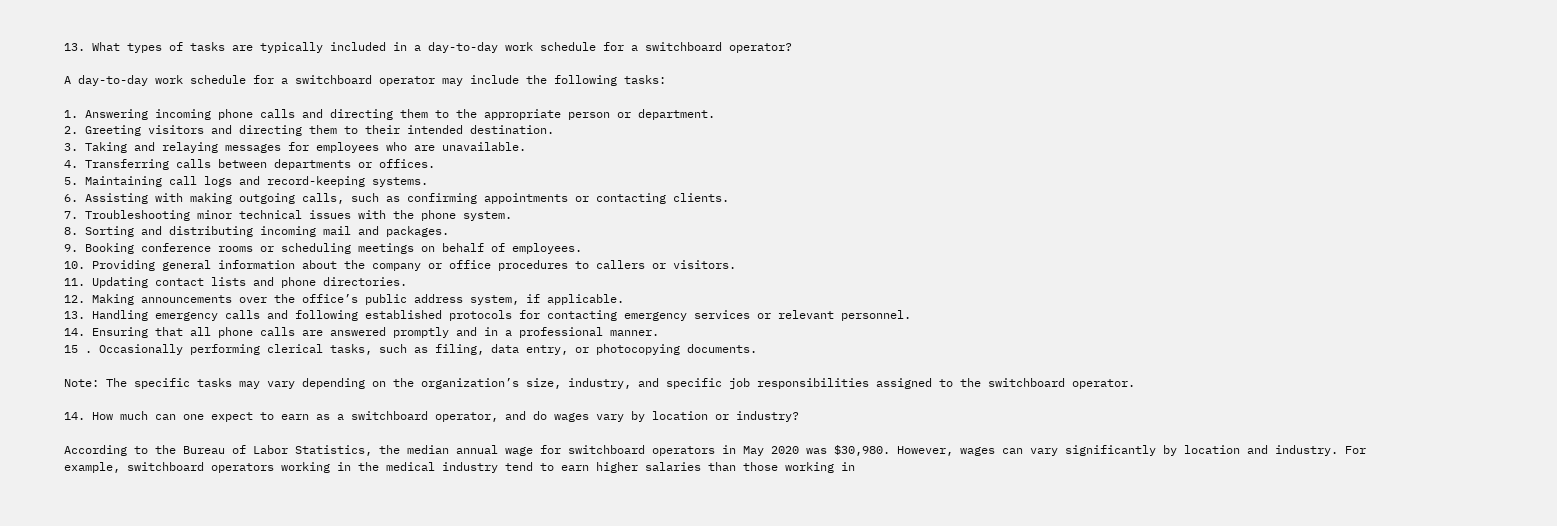13. What types of tasks are typically included in a day-to-day work schedule for a switchboard operator?

A day-to-day work schedule for a switchboard operator may include the following tasks:

1. Answering incoming phone calls and directing them to the appropriate person or department.
2. Greeting visitors and directing them to their intended destination.
3. Taking and relaying messages for employees who are unavailable.
4. Transferring calls between departments or offices.
5. Maintaining call logs and record-keeping systems.
6. Assisting with making outgoing calls, such as confirming appointments or contacting clients.
7. Troubleshooting minor technical issues with the phone system.
8. Sorting and distributing incoming mail and packages.
9. Booking conference rooms or scheduling meetings on behalf of employees.
10. Providing general information about the company or office procedures to callers or visitors.
11. Updating contact lists and phone directories.
12. Making announcements over the office’s public address system, if applicable.
13. Handling emergency calls and following established protocols for contacting emergency services or relevant personnel.
14. Ensuring that all phone calls are answered promptly and in a professional manner.
15 . Occasionally performing clerical tasks, such as filing, data entry, or photocopying documents.

Note: The specific tasks may vary depending on the organization’s size, industry, and specific job responsibilities assigned to the switchboard operator.

14. How much can one expect to earn as a switchboard operator, and do wages vary by location or industry?

According to the Bureau of Labor Statistics, the median annual wage for switchboard operators in May 2020 was $30,980. However, wages can vary significantly by location and industry. For example, switchboard operators working in the medical industry tend to earn higher salaries than those working in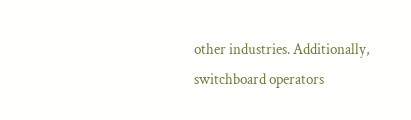other industries. Additionally, switchboard operators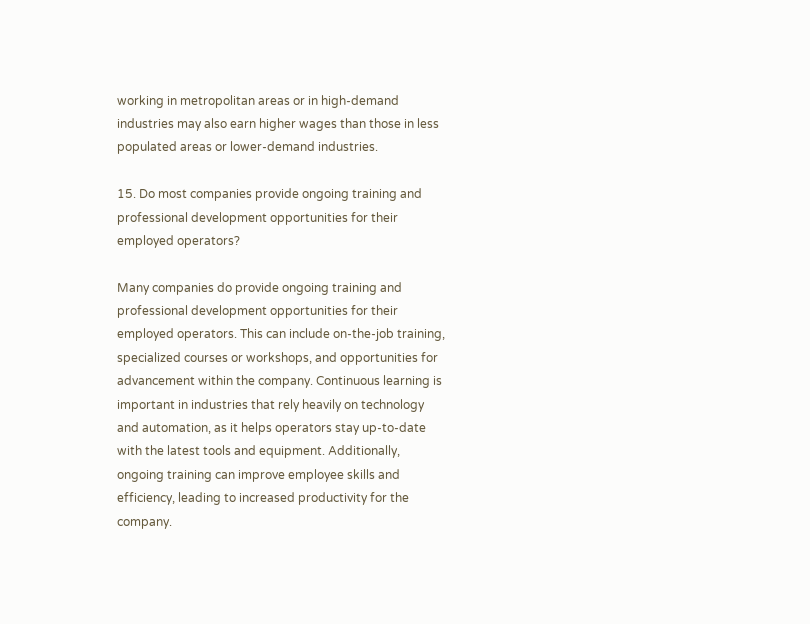working in metropolitan areas or in high-demand industries may also earn higher wages than those in less populated areas or lower-demand industries.

15. Do most companies provide ongoing training and professional development opportunities for their employed operators?

Many companies do provide ongoing training and professional development opportunities for their employed operators. This can include on-the-job training, specialized courses or workshops, and opportunities for advancement within the company. Continuous learning is important in industries that rely heavily on technology and automation, as it helps operators stay up-to-date with the latest tools and equipment. Additionally, ongoing training can improve employee skills and efficiency, leading to increased productivity for the company.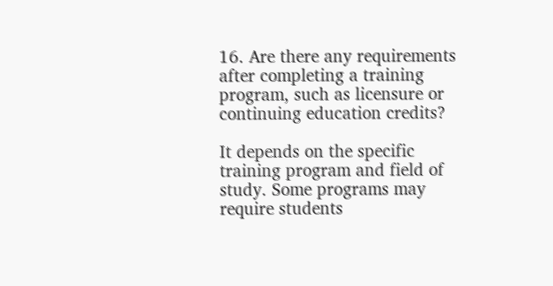16. Are there any requirements after completing a training program, such as licensure or continuing education credits?

It depends on the specific training program and field of study. Some programs may require students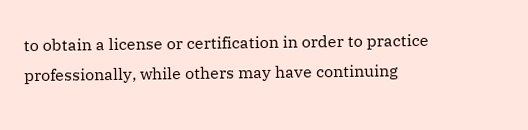to obtain a license or certification in order to practice professionally, while others may have continuing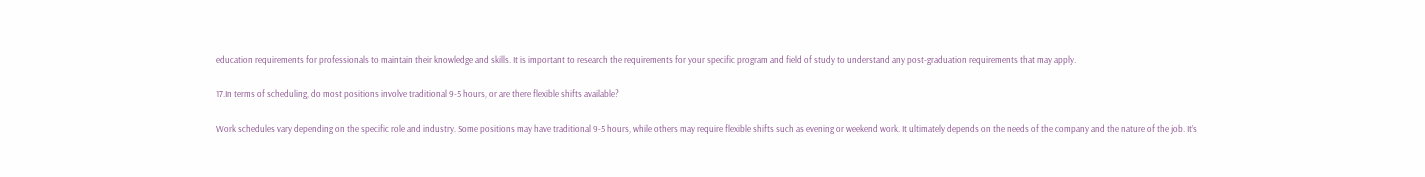education requirements for professionals to maintain their knowledge and skills. It is important to research the requirements for your specific program and field of study to understand any post-graduation requirements that may apply.

17.In terms of scheduling, do most positions involve traditional 9-5 hours, or are there flexible shifts available?

Work schedules vary depending on the specific role and industry. Some positions may have traditional 9-5 hours, while others may require flexible shifts such as evening or weekend work. It ultimately depends on the needs of the company and the nature of the job. It’s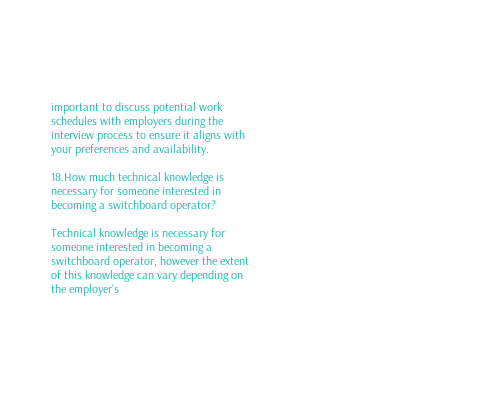important to discuss potential work schedules with employers during the interview process to ensure it aligns with your preferences and availability.

18.How much technical knowledge is necessary for someone interested in becoming a switchboard operator?

Technical knowledge is necessary for someone interested in becoming a switchboard operator, however the extent of this knowledge can vary depending on the employer’s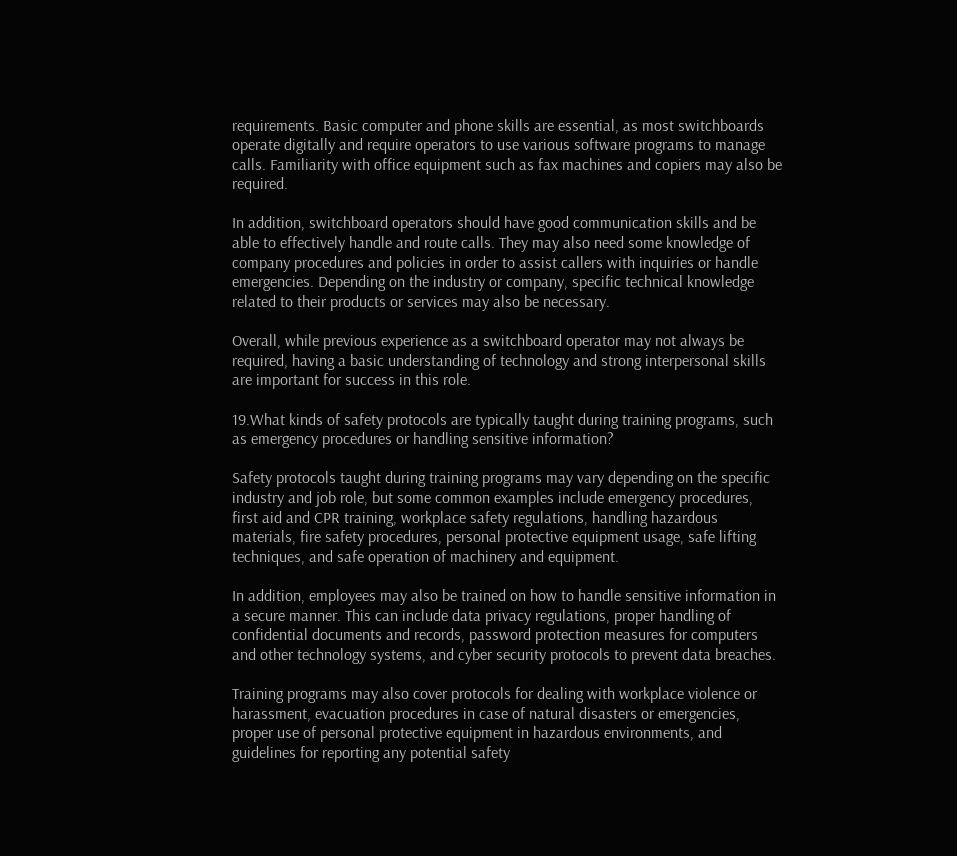requirements. Basic computer and phone skills are essential, as most switchboards operate digitally and require operators to use various software programs to manage calls. Familiarity with office equipment such as fax machines and copiers may also be required.

In addition, switchboard operators should have good communication skills and be able to effectively handle and route calls. They may also need some knowledge of company procedures and policies in order to assist callers with inquiries or handle emergencies. Depending on the industry or company, specific technical knowledge related to their products or services may also be necessary.

Overall, while previous experience as a switchboard operator may not always be required, having a basic understanding of technology and strong interpersonal skills are important for success in this role.

19.What kinds of safety protocols are typically taught during training programs, such as emergency procedures or handling sensitive information?

Safety protocols taught during training programs may vary depending on the specific industry and job role, but some common examples include emergency procedures, first aid and CPR training, workplace safety regulations, handling hazardous materials, fire safety procedures, personal protective equipment usage, safe lifting techniques, and safe operation of machinery and equipment.

In addition, employees may also be trained on how to handle sensitive information in a secure manner. This can include data privacy regulations, proper handling of confidential documents and records, password protection measures for computers and other technology systems, and cyber security protocols to prevent data breaches.

Training programs may also cover protocols for dealing with workplace violence or harassment, evacuation procedures in case of natural disasters or emergencies, proper use of personal protective equipment in hazardous environments, and guidelines for reporting any potential safety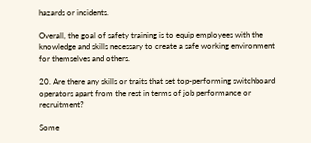hazards or incidents.

Overall, the goal of safety training is to equip employees with the knowledge and skills necessary to create a safe working environment for themselves and others.

20. Are there any skills or traits that set top-performing switchboard operators apart from the rest in terms of job performance or recruitment?

Some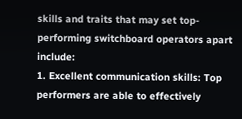skills and traits that may set top-performing switchboard operators apart include:
1. Excellent communication skills: Top performers are able to effectively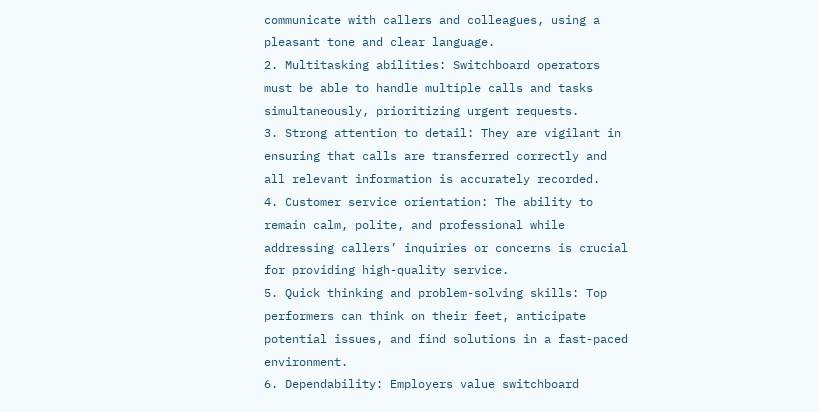communicate with callers and colleagues, using a pleasant tone and clear language.
2. Multitasking abilities: Switchboard operators must be able to handle multiple calls and tasks simultaneously, prioritizing urgent requests.
3. Strong attention to detail: They are vigilant in ensuring that calls are transferred correctly and all relevant information is accurately recorded.
4. Customer service orientation: The ability to remain calm, polite, and professional while addressing callers’ inquiries or concerns is crucial for providing high-quality service.
5. Quick thinking and problem-solving skills: Top performers can think on their feet, anticipate potential issues, and find solutions in a fast-paced environment.
6. Dependability: Employers value switchboard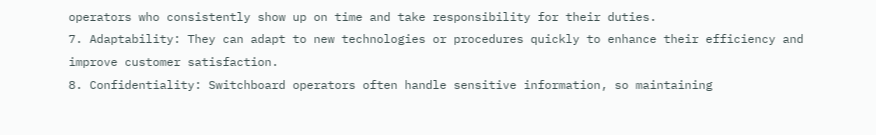operators who consistently show up on time and take responsibility for their duties.
7. Adaptability: They can adapt to new technologies or procedures quickly to enhance their efficiency and improve customer satisfaction.
8. Confidentiality: Switchboard operators often handle sensitive information, so maintaining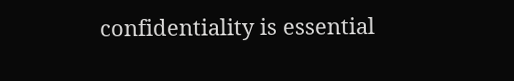confidentiality is essential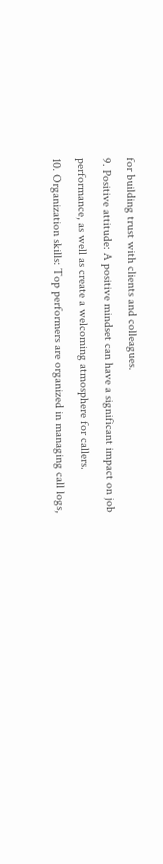for building trust with clients and colleagues.
9. Positive attitude: A positive mindset can have a significant impact on job performance, as well as create a welcoming atmosphere for callers.
10. Organization skills: Top performers are organized in managing call logs,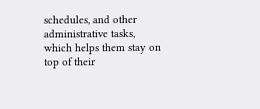schedules, and other administrative tasks, which helps them stay on top of their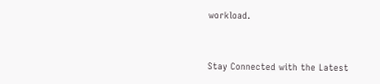workload.


Stay Connected with the Latest